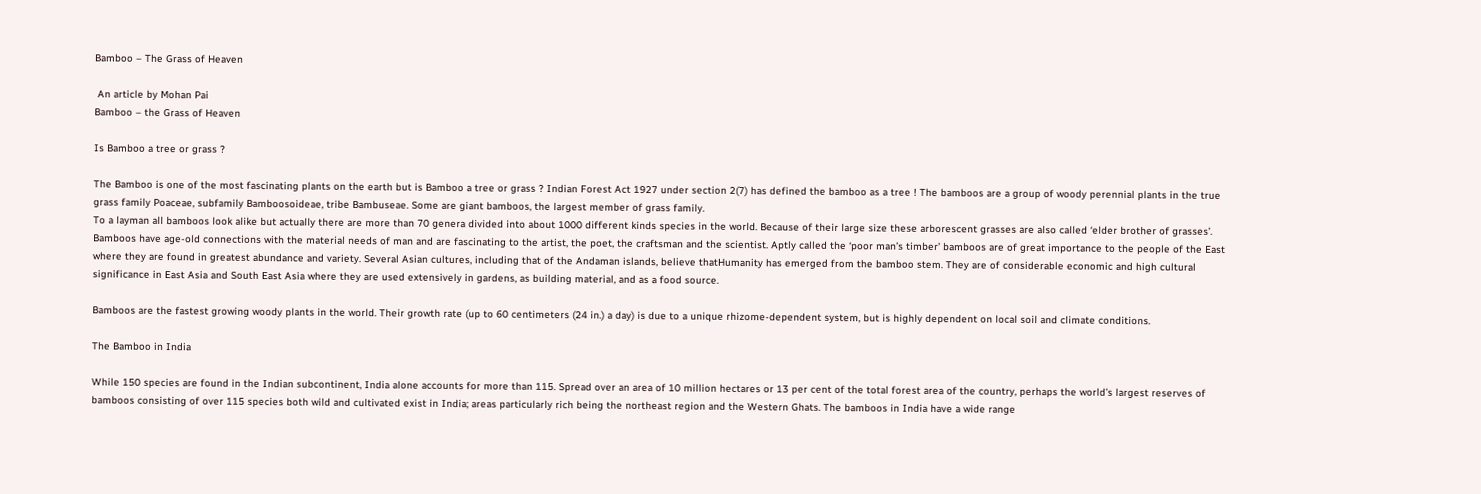Bamboo – The Grass of Heaven

 An article by Mohan Pai
Bamboo – the Grass of Heaven

Is Bamboo a tree or grass ?

The Bamboo is one of the most fascinating plants on the earth but is Bamboo a tree or grass ? Indian Forest Act 1927 under section 2(7) has defined the bamboo as a tree ! The bamboos are a group of woody perennial plants in the true grass family Poaceae, subfamily Bamboosoideae, tribe Bambuseae. Some are giant bamboos, the largest member of grass family.
To a layman all bamboos look alike but actually there are more than 70 genera divided into about 1000 different kinds species in the world. Because of their large size these arborescent grasses are also called ‘elder brother of grasses’. Bamboos have age-old connections with the material needs of man and are fascinating to the artist, the poet, the craftsman and the scientist. Aptly called the ‘poor man’s timber’ bamboos are of great importance to the people of the East where they are found in greatest abundance and variety. Several Asian cultures, including that of the Andaman islands, believe thatHumanity has emerged from the bamboo stem. They are of considerable economic and high cultural significance in East Asia and South East Asia where they are used extensively in gardens, as building material, and as a food source.

Bamboos are the fastest growing woody plants in the world. Their growth rate (up to 60 centimeters (24 in.) a day) is due to a unique rhizome-dependent system, but is highly dependent on local soil and climate conditions.

The Bamboo in India

While 150 species are found in the Indian subcontinent, India alone accounts for more than 115. Spread over an area of 10 million hectares or 13 per cent of the total forest area of the country, perhaps the world’s largest reserves of bamboos consisting of over 115 species both wild and cultivated exist in India; areas particularly rich being the northeast region and the Western Ghats. The bamboos in India have a wide range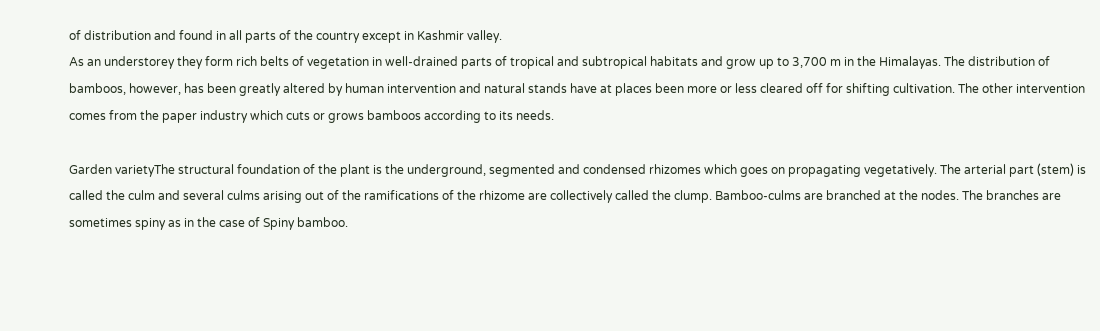of distribution and found in all parts of the country except in Kashmir valley.
As an understorey they form rich belts of vegetation in well-drained parts of tropical and subtropical habitats and grow up to 3,700 m in the Himalayas. The distribution of bamboos, however, has been greatly altered by human intervention and natural stands have at places been more or less cleared off for shifting cultivation. The other intervention comes from the paper industry which cuts or grows bamboos according to its needs.

Garden varietyThe structural foundation of the plant is the underground, segmented and condensed rhizomes which goes on propagating vegetatively. The arterial part (stem) is called the culm and several culms arising out of the ramifications of the rhizome are collectively called the clump. Bamboo-culms are branched at the nodes. The branches are sometimes spiny as in the case of Spiny bamboo.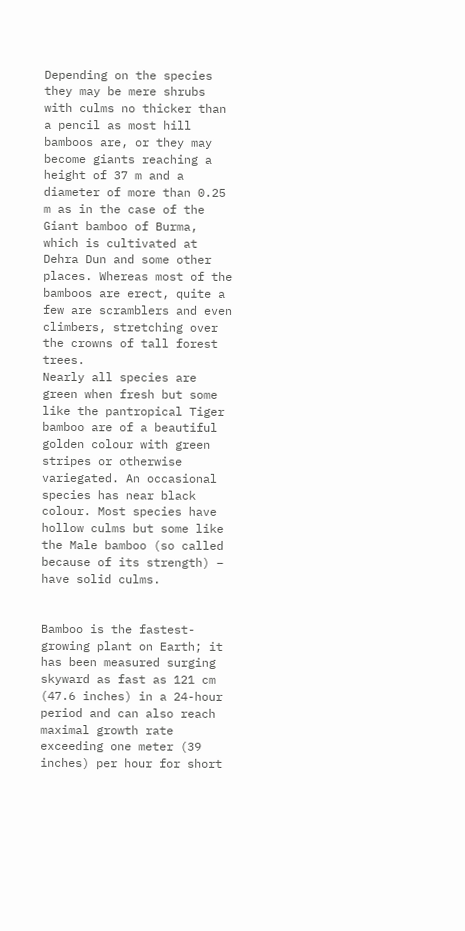Depending on the species they may be mere shrubs with culms no thicker than a pencil as most hill bamboos are, or they may become giants reaching a height of 37 m and a diameter of more than 0.25 m as in the case of the Giant bamboo of Burma, which is cultivated at Dehra Dun and some other places. Whereas most of the bamboos are erect, quite a few are scramblers and even climbers, stretching over the crowns of tall forest trees.
Nearly all species are green when fresh but some like the pantropical Tiger bamboo are of a beautiful golden colour with green stripes or otherwise variegated. An occasional species has near black colour. Most species have hollow culms but some like the Male bamboo (so called because of its strength) – have solid culms.


Bamboo is the fastest-growing plant on Earth; it has been measured surging skyward as fast as 121 cm (47.6 inches) in a 24-hour period and can also reach maximal growth rate exceeding one meter (39 inches) per hour for short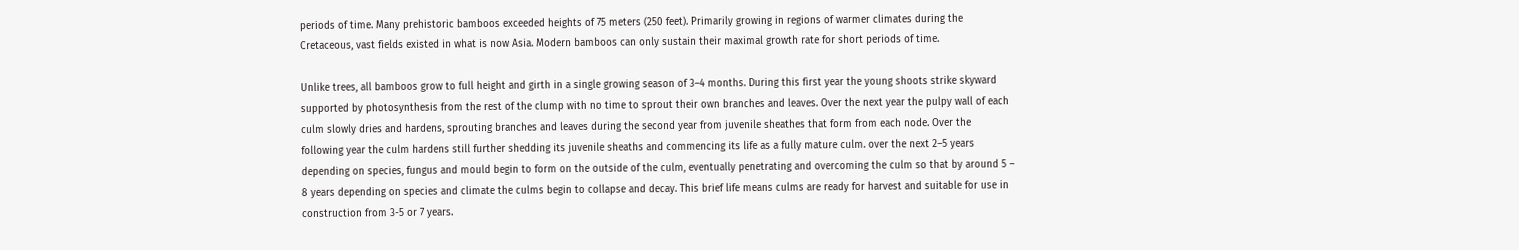periods of time. Many prehistoric bamboos exceeded heights of 75 meters (250 feet). Primarily growing in regions of warmer climates during the Cretaceous, vast fields existed in what is now Asia. Modern bamboos can only sustain their maximal growth rate for short periods of time.

Unlike trees, all bamboos grow to full height and girth in a single growing season of 3–4 months. During this first year the young shoots strike skyward supported by photosynthesis from the rest of the clump with no time to sprout their own branches and leaves. Over the next year the pulpy wall of each culm slowly dries and hardens, sprouting branches and leaves during the second year from juvenile sheathes that form from each node. Over the following year the culm hardens still further shedding its juvenile sheaths and commencing its life as a fully mature culm. over the next 2–5 years depending on species, fungus and mould begin to form on the outside of the culm, eventually penetrating and overcoming the culm so that by around 5 – 8 years depending on species and climate the culms begin to collapse and decay. This brief life means culms are ready for harvest and suitable for use in construction from 3-5 or 7 years.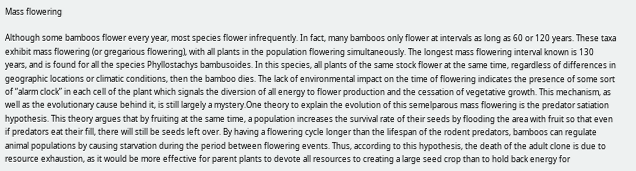Mass flowering

Although some bamboos flower every year, most species flower infrequently. In fact, many bamboos only flower at intervals as long as 60 or 120 years. These taxa exhibit mass flowering (or gregarious flowering), with all plants in the population flowering simultaneously. The longest mass flowering interval known is 130 years, and is found for all the species Phyllostachys bambusoides. In this species, all plants of the same stock flower at the same time, regardless of differences in geographic locations or climatic conditions, then the bamboo dies. The lack of environmental impact on the time of flowering indicates the presence of some sort of “alarm clock” in each cell of the plant which signals the diversion of all energy to flower production and the cessation of vegetative growth. This mechanism, as well as the evolutionary cause behind it, is still largely a mystery.One theory to explain the evolution of this semelparous mass flowering is the predator satiation hypothesis. This theory argues that by fruiting at the same time, a population increases the survival rate of their seeds by flooding the area with fruit so that even if predators eat their fill, there will still be seeds left over. By having a flowering cycle longer than the lifespan of the rodent predators, bamboos can regulate animal populations by causing starvation during the period between flowering events. Thus, according to this hypothesis, the death of the adult clone is due to resource exhaustion, as it would be more effective for parent plants to devote all resources to creating a large seed crop than to hold back energy for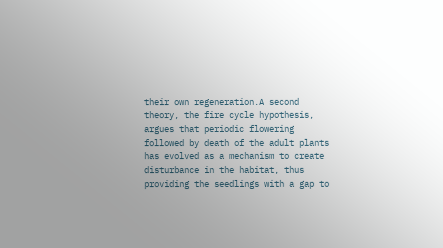their own regeneration.A second theory, the fire cycle hypothesis, argues that periodic flowering followed by death of the adult plants has evolved as a mechanism to create disturbance in the habitat, thus providing the seedlings with a gap to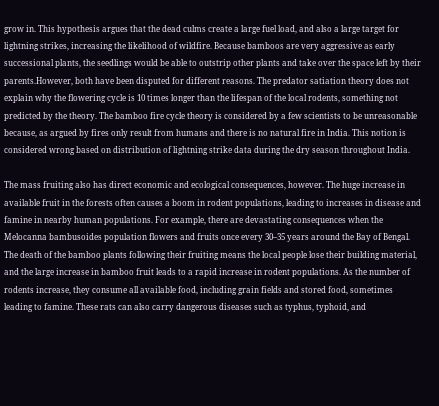grow in. This hypothesis argues that the dead culms create a large fuel load, and also a large target for lightning strikes, increasing the likelihood of wildfire. Because bamboos are very aggressive as early successional plants, the seedlings would be able to outstrip other plants and take over the space left by their parents.However, both have been disputed for different reasons. The predator satiation theory does not explain why the flowering cycle is 10 times longer than the lifespan of the local rodents, something not predicted by the theory. The bamboo fire cycle theory is considered by a few scientists to be unreasonable because, as argued by fires only result from humans and there is no natural fire in India. This notion is considered wrong based on distribution of lightning strike data during the dry season throughout India.

The mass fruiting also has direct economic and ecological consequences, however. The huge increase in available fruit in the forests often causes a boom in rodent populations, leading to increases in disease and famine in nearby human populations. For example, there are devastating consequences when the Melocanna bambusoides population flowers and fruits once every 30–35 years around the Bay of Bengal. The death of the bamboo plants following their fruiting means the local people lose their building material, and the large increase in bamboo fruit leads to a rapid increase in rodent populations. As the number of rodents increase, they consume all available food, including grain fields and stored food, sometimes leading to famine. These rats can also carry dangerous diseases such as typhus, typhoid, and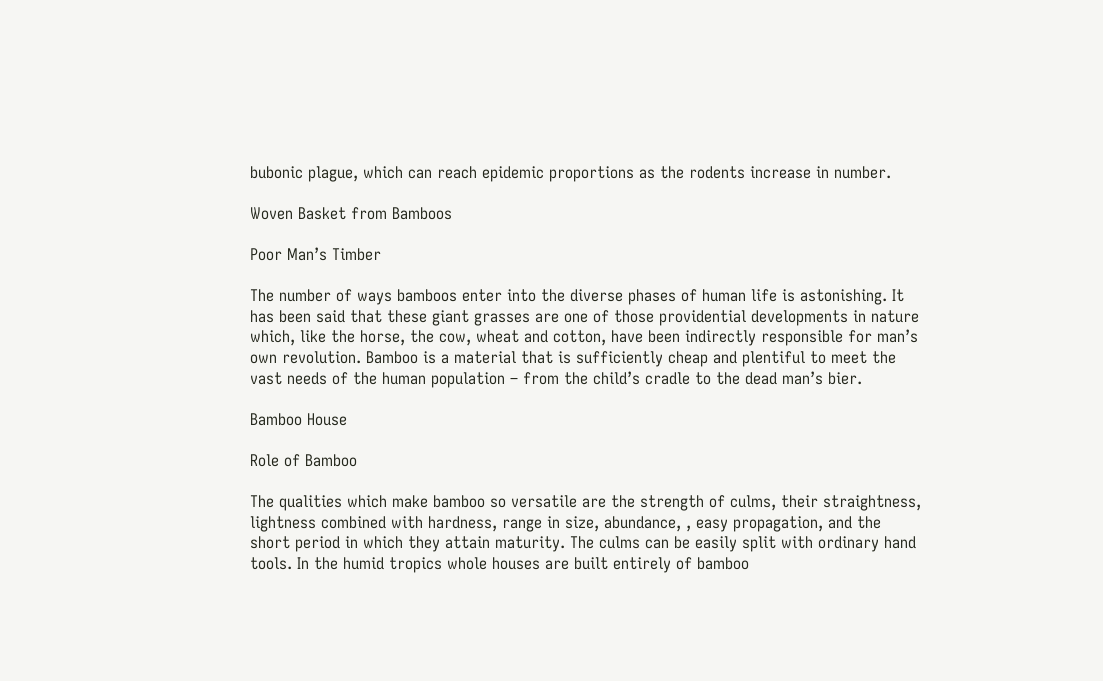bubonic plague, which can reach epidemic proportions as the rodents increase in number.

Woven Basket from Bamboos

Poor Man’s Timber

The number of ways bamboos enter into the diverse phases of human life is astonishing. It has been said that these giant grasses are one of those providential developments in nature which, like the horse, the cow, wheat and cotton, have been indirectly responsible for man’s own revolution. Bamboo is a material that is sufficiently cheap and plentiful to meet the vast needs of the human population – from the child’s cradle to the dead man’s bier.

Bamboo House

Role of Bamboo

The qualities which make bamboo so versatile are the strength of culms, their straightness, lightness combined with hardness, range in size, abundance, , easy propagation, and the short period in which they attain maturity. The culms can be easily split with ordinary hand tools. In the humid tropics whole houses are built entirely of bamboo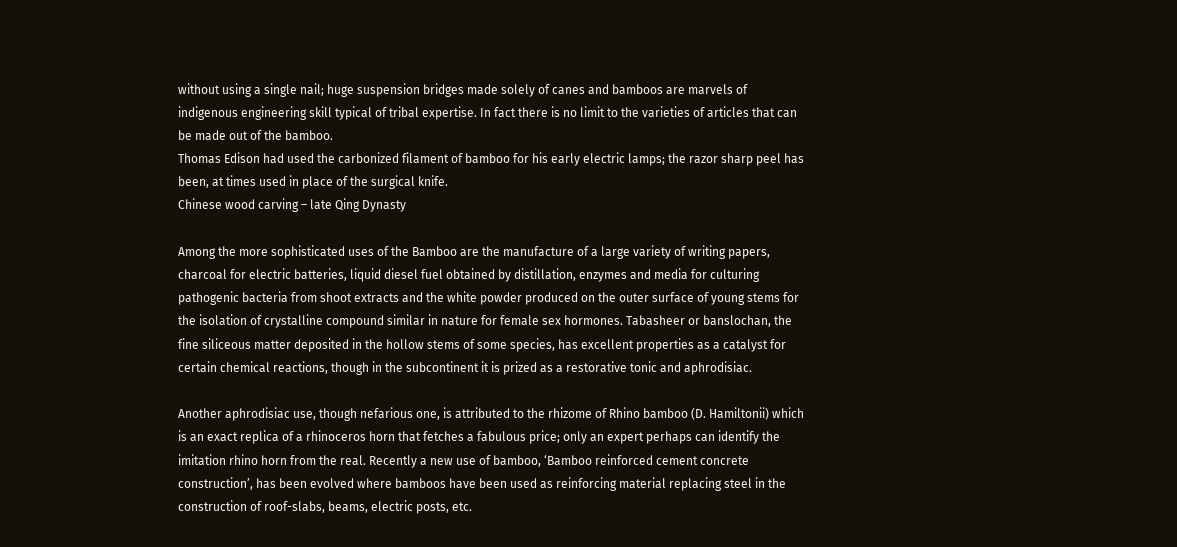without using a single nail; huge suspension bridges made solely of canes and bamboos are marvels of indigenous engineering skill typical of tribal expertise. In fact there is no limit to the varieties of articles that can be made out of the bamboo.
Thomas Edison had used the carbonized filament of bamboo for his early electric lamps; the razor sharp peel has been, at times used in place of the surgical knife.
Chinese wood carving – late Qing Dynasty

Among the more sophisticated uses of the Bamboo are the manufacture of a large variety of writing papers, charcoal for electric batteries, liquid diesel fuel obtained by distillation, enzymes and media for culturing pathogenic bacteria from shoot extracts and the white powder produced on the outer surface of young stems for the isolation of crystalline compound similar in nature for female sex hormones. Tabasheer or banslochan, the fine siliceous matter deposited in the hollow stems of some species, has excellent properties as a catalyst for certain chemical reactions, though in the subcontinent it is prized as a restorative tonic and aphrodisiac.

Another aphrodisiac use, though nefarious one, is attributed to the rhizome of Rhino bamboo (D. Hamiltonii) which is an exact replica of a rhinoceros horn that fetches a fabulous price; only an expert perhaps can identify the imitation rhino horn from the real. Recently a new use of bamboo, ‘Bamboo reinforced cement concrete construction’, has been evolved where bamboos have been used as reinforcing material replacing steel in the construction of roof-slabs, beams, electric posts, etc.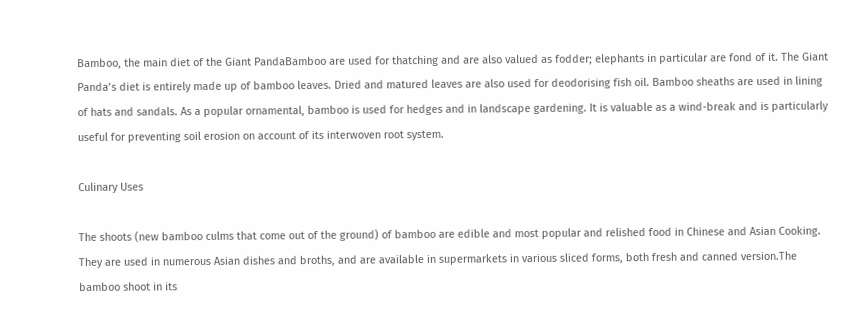Bamboo, the main diet of the Giant PandaBamboo are used for thatching and are also valued as fodder; elephants in particular are fond of it. The Giant Panda’s diet is entirely made up of bamboo leaves. Dried and matured leaves are also used for deodorising fish oil. Bamboo sheaths are used in lining of hats and sandals. As a popular ornamental, bamboo is used for hedges and in landscape gardening. It is valuable as a wind-break and is particularly useful for preventing soil erosion on account of its interwoven root system.

Culinary Uses

The shoots (new bamboo culms that come out of the ground) of bamboo are edible and most popular and relished food in Chinese and Asian Cooking. They are used in numerous Asian dishes and broths, and are available in supermarkets in various sliced forms, both fresh and canned version.The bamboo shoot in its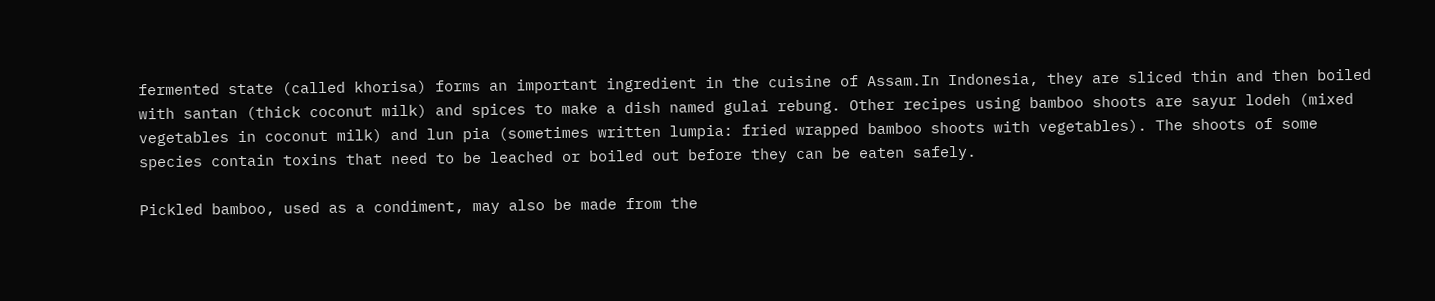fermented state (called khorisa) forms an important ingredient in the cuisine of Assam.In Indonesia, they are sliced thin and then boiled with santan (thick coconut milk) and spices to make a dish named gulai rebung. Other recipes using bamboo shoots are sayur lodeh (mixed vegetables in coconut milk) and lun pia (sometimes written lumpia: fried wrapped bamboo shoots with vegetables). The shoots of some species contain toxins that need to be leached or boiled out before they can be eaten safely.

Pickled bamboo, used as a condiment, may also be made from the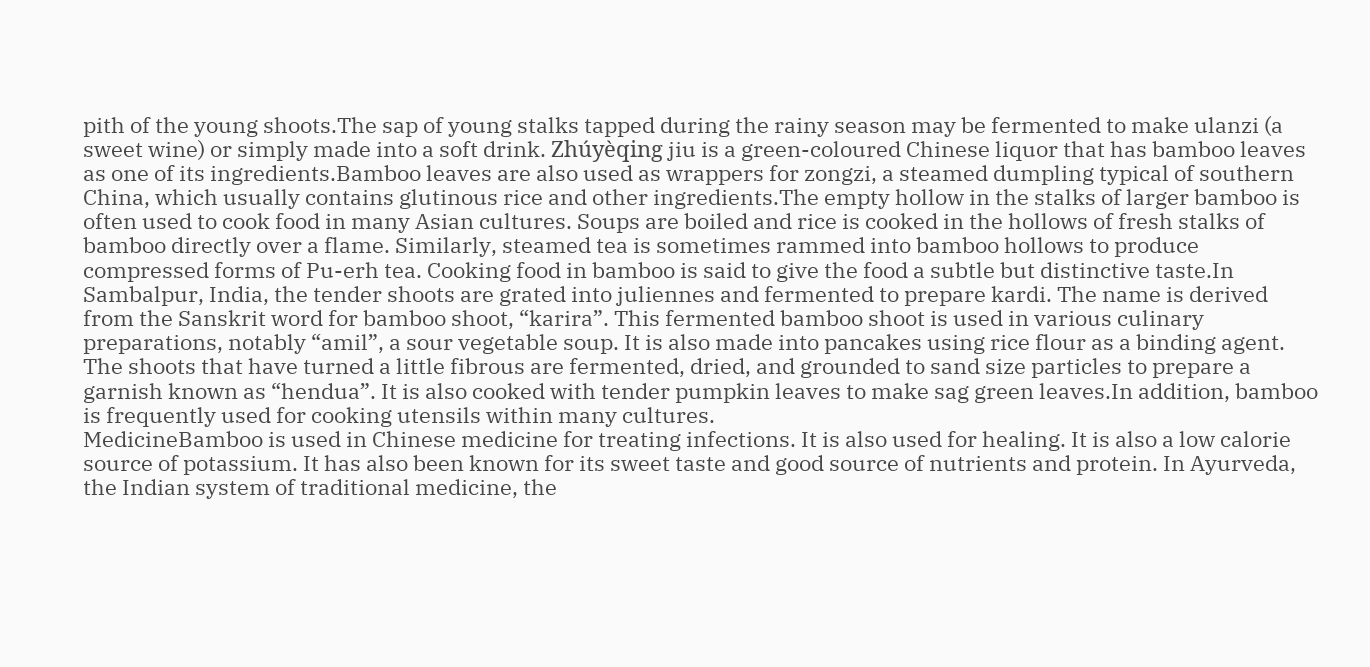pith of the young shoots.The sap of young stalks tapped during the rainy season may be fermented to make ulanzi (a sweet wine) or simply made into a soft drink. Zhúyèqing jiu is a green-coloured Chinese liquor that has bamboo leaves as one of its ingredients.Bamboo leaves are also used as wrappers for zongzi, a steamed dumpling typical of southern China, which usually contains glutinous rice and other ingredients.The empty hollow in the stalks of larger bamboo is often used to cook food in many Asian cultures. Soups are boiled and rice is cooked in the hollows of fresh stalks of bamboo directly over a flame. Similarly, steamed tea is sometimes rammed into bamboo hollows to produce compressed forms of Pu-erh tea. Cooking food in bamboo is said to give the food a subtle but distinctive taste.In Sambalpur, India, the tender shoots are grated into juliennes and fermented to prepare kardi. The name is derived from the Sanskrit word for bamboo shoot, “karira”. This fermented bamboo shoot is used in various culinary preparations, notably “amil”, a sour vegetable soup. It is also made into pancakes using rice flour as a binding agent. The shoots that have turned a little fibrous are fermented, dried, and grounded to sand size particles to prepare a garnish known as “hendua”. It is also cooked with tender pumpkin leaves to make sag green leaves.In addition, bamboo is frequently used for cooking utensils within many cultures.
MedicineBamboo is used in Chinese medicine for treating infections. It is also used for healing. It is also a low calorie source of potassium. It has also been known for its sweet taste and good source of nutrients and protein. In Ayurveda, the Indian system of traditional medicine, the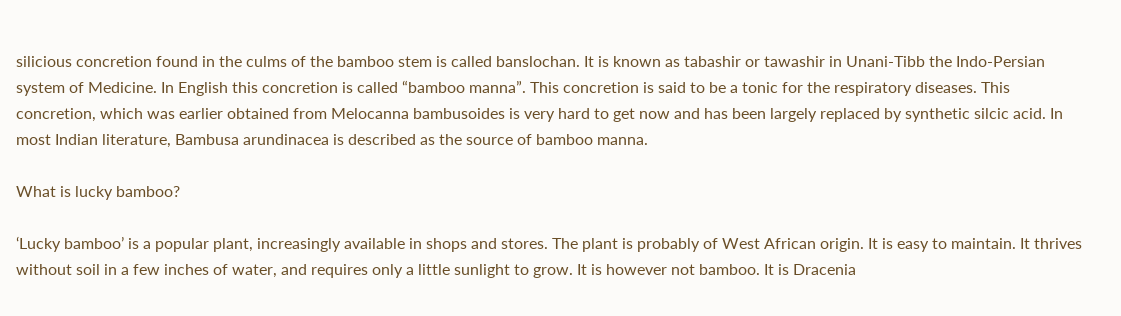silicious concretion found in the culms of the bamboo stem is called banslochan. It is known as tabashir or tawashir in Unani-Tibb the Indo-Persian system of Medicine. In English this concretion is called “bamboo manna”. This concretion is said to be a tonic for the respiratory diseases. This concretion, which was earlier obtained from Melocanna bambusoides is very hard to get now and has been largely replaced by synthetic silcic acid. In most Indian literature, Bambusa arundinacea is described as the source of bamboo manna.

What is lucky bamboo?

‘Lucky bamboo’ is a popular plant, increasingly available in shops and stores. The plant is probably of West African origin. It is easy to maintain. It thrives without soil in a few inches of water, and requires only a little sunlight to grow. It is however not bamboo. It is Dracenia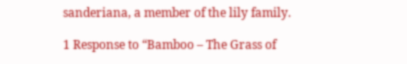sanderiana, a member of the lily family.

1 Response to “Bamboo – The Grass of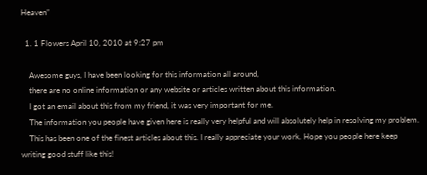Heaven”

  1. 1 Flowers April 10, 2010 at 9:27 pm

    Awesome guys, I have been looking for this information all around,
    there are no online information or any website or articles written about this information.
    I got an email about this from my friend, it was very important for me.
    The information you people have given here is really very helpful and will absolutely help in resolving my problem.
    This has been one of the finest articles about this. I really appreciate your work. Hope you people here keep writing good stuff like this!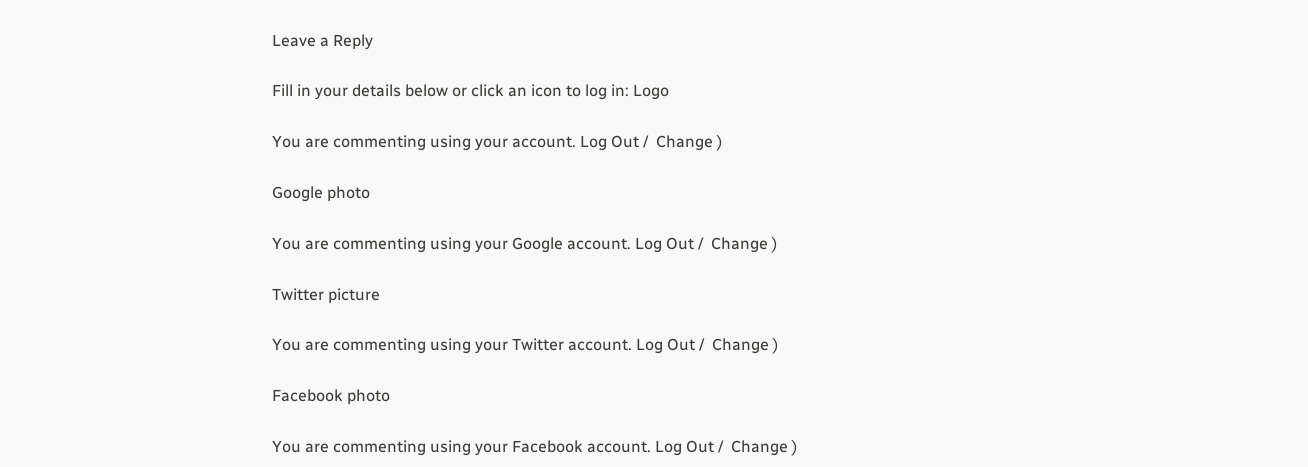Leave a Reply

Fill in your details below or click an icon to log in: Logo

You are commenting using your account. Log Out /  Change )

Google photo

You are commenting using your Google account. Log Out /  Change )

Twitter picture

You are commenting using your Twitter account. Log Out /  Change )

Facebook photo

You are commenting using your Facebook account. Log Out /  Change )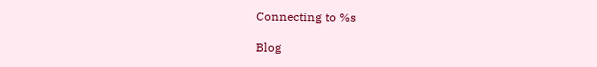Connecting to %s

Blog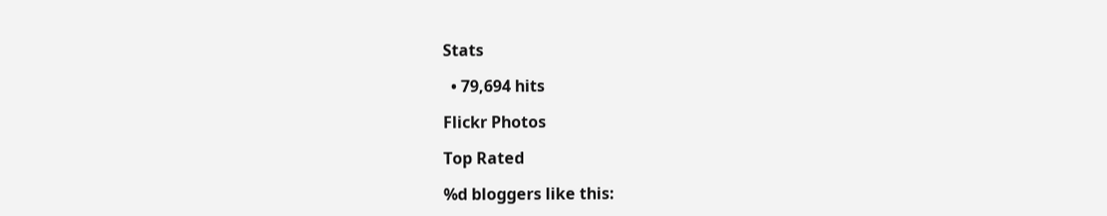Stats

  • 79,694 hits

Flickr Photos

Top Rated

%d bloggers like this: